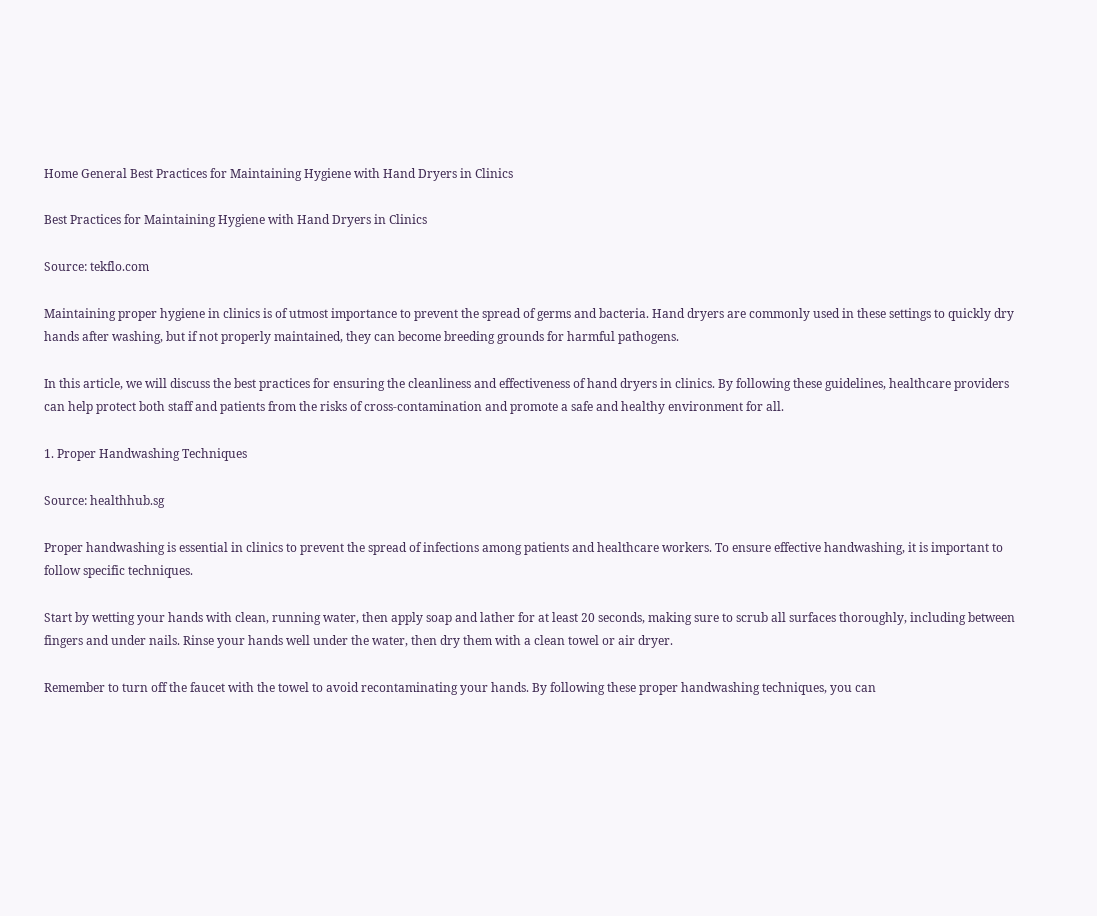Home General Best Practices for Maintaining Hygiene with Hand Dryers in Clinics

Best Practices for Maintaining Hygiene with Hand Dryers in Clinics

Source: tekflo.com

Maintaining proper hygiene in clinics is of utmost importance to prevent the spread of germs and bacteria. Hand dryers are commonly used in these settings to quickly dry hands after washing, but if not properly maintained, they can become breeding grounds for harmful pathogens.

In this article, we will discuss the best practices for ensuring the cleanliness and effectiveness of hand dryers in clinics. By following these guidelines, healthcare providers can help protect both staff and patients from the risks of cross-contamination and promote a safe and healthy environment for all.

1. Proper Handwashing Techniques

Source: healthhub.sg

Proper handwashing is essential in clinics to prevent the spread of infections among patients and healthcare workers. To ensure effective handwashing, it is important to follow specific techniques.

Start by wetting your hands with clean, running water, then apply soap and lather for at least 20 seconds, making sure to scrub all surfaces thoroughly, including between fingers and under nails. Rinse your hands well under the water, then dry them with a clean towel or air dryer.

Remember to turn off the faucet with the towel to avoid recontaminating your hands. By following these proper handwashing techniques, you can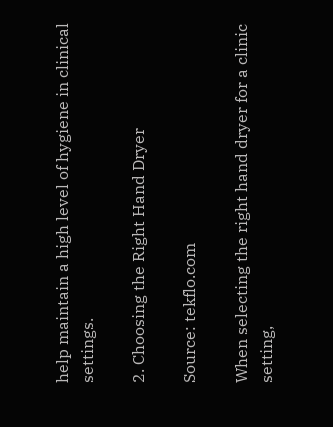help maintain a high level of hygiene in clinical settings.

2. Choosing the Right Hand Dryer

Source: tekflo.com

When selecting the right hand dryer for a clinic setting,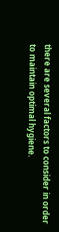there are several factors to consider in order to maintain optimal hygiene.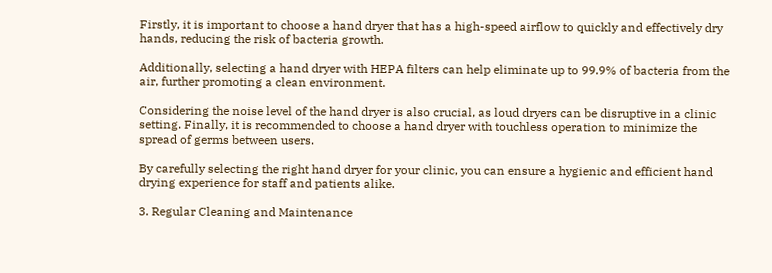Firstly, it is important to choose a hand dryer that has a high-speed airflow to quickly and effectively dry hands, reducing the risk of bacteria growth.

Additionally, selecting a hand dryer with HEPA filters can help eliminate up to 99.9% of bacteria from the air, further promoting a clean environment.

Considering the noise level of the hand dryer is also crucial, as loud dryers can be disruptive in a clinic setting. Finally, it is recommended to choose a hand dryer with touchless operation to minimize the spread of germs between users.

By carefully selecting the right hand dryer for your clinic, you can ensure a hygienic and efficient hand drying experience for staff and patients alike.

3. Regular Cleaning and Maintenance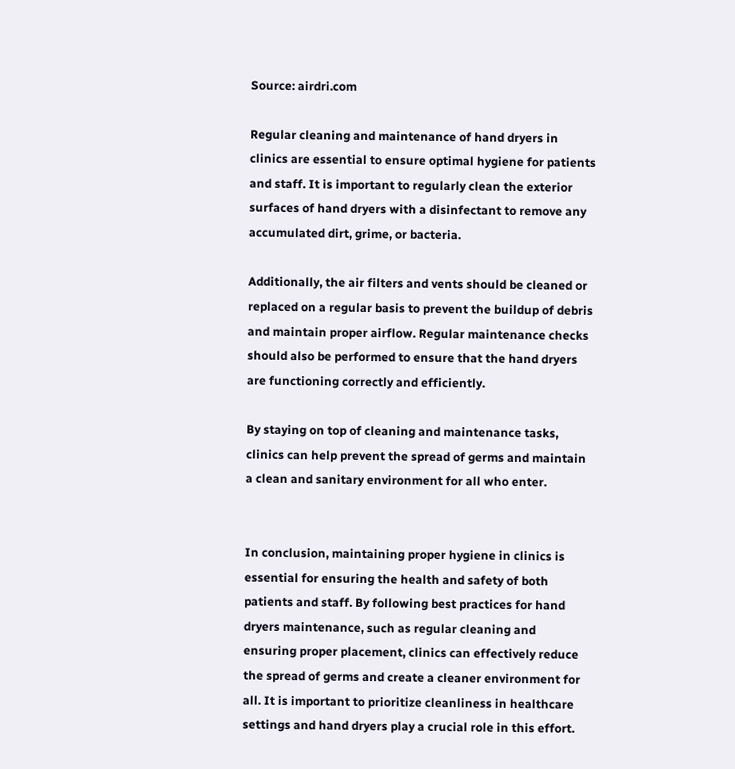Source: airdri.com

Regular cleaning and maintenance of hand dryers in clinics are essential to ensure optimal hygiene for patients and staff. It is important to regularly clean the exterior surfaces of hand dryers with a disinfectant to remove any accumulated dirt, grime, or bacteria.

Additionally, the air filters and vents should be cleaned or replaced on a regular basis to prevent the buildup of debris and maintain proper airflow. Regular maintenance checks should also be performed to ensure that the hand dryers are functioning correctly and efficiently.

By staying on top of cleaning and maintenance tasks, clinics can help prevent the spread of germs and maintain a clean and sanitary environment for all who enter.


In conclusion, maintaining proper hygiene in clinics is essential for ensuring the health and safety of both patients and staff. By following best practices for hand dryers maintenance, such as regular cleaning and ensuring proper placement, clinics can effectively reduce the spread of germs and create a cleaner environment for all. It is important to prioritize cleanliness in healthcare settings and hand dryers play a crucial role in this effort.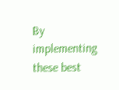By implementing these best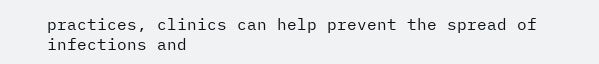practices, clinics can help prevent the spread of infections and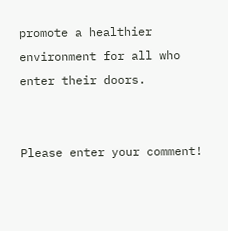promote a healthier environment for all who enter their doors.


Please enter your comment!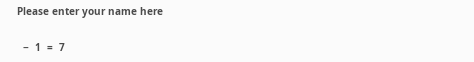Please enter your name here

  −  1  =  7